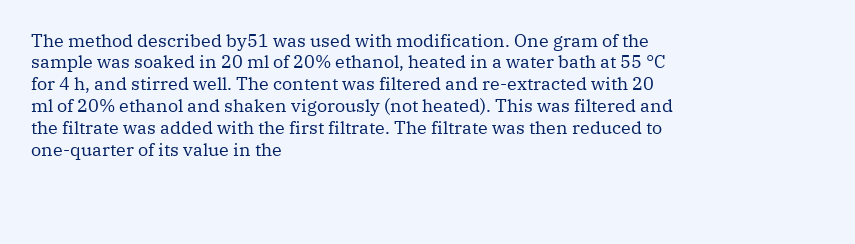The method described by51 was used with modification. One gram of the sample was soaked in 20 ml of 20% ethanol, heated in a water bath at 55 °C for 4 h, and stirred well. The content was filtered and re-extracted with 20 ml of 20% ethanol and shaken vigorously (not heated). This was filtered and the filtrate was added with the first filtrate. The filtrate was then reduced to one-quarter of its value in the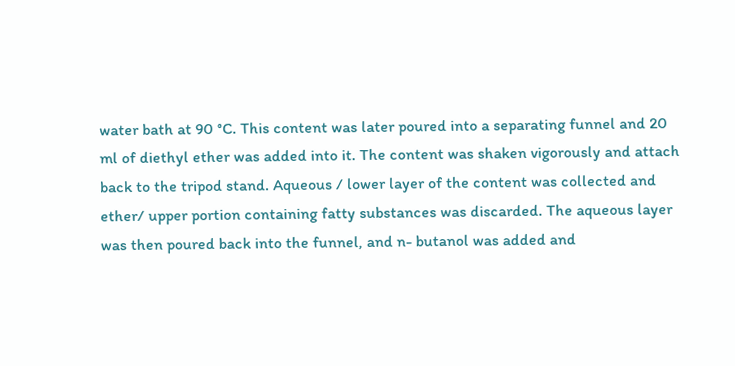water bath at 90 °C. This content was later poured into a separating funnel and 20 ml of diethyl ether was added into it. The content was shaken vigorously and attach back to the tripod stand. Aqueous / lower layer of the content was collected and ether/ upper portion containing fatty substances was discarded. The aqueous layer was then poured back into the funnel, and n- butanol was added and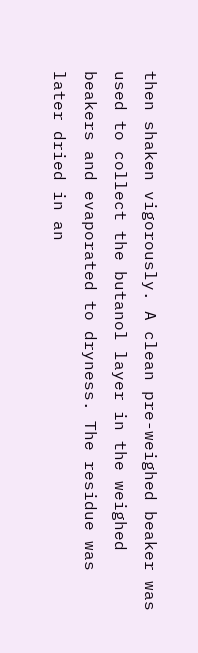then shaken vigorously. A clean pre-weighed beaker was used to collect the butanol layer in the weighed beakers and evaporated to dryness. The residue was later dried in an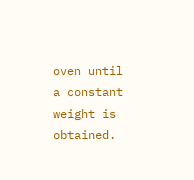oven until a constant weight is obtained.